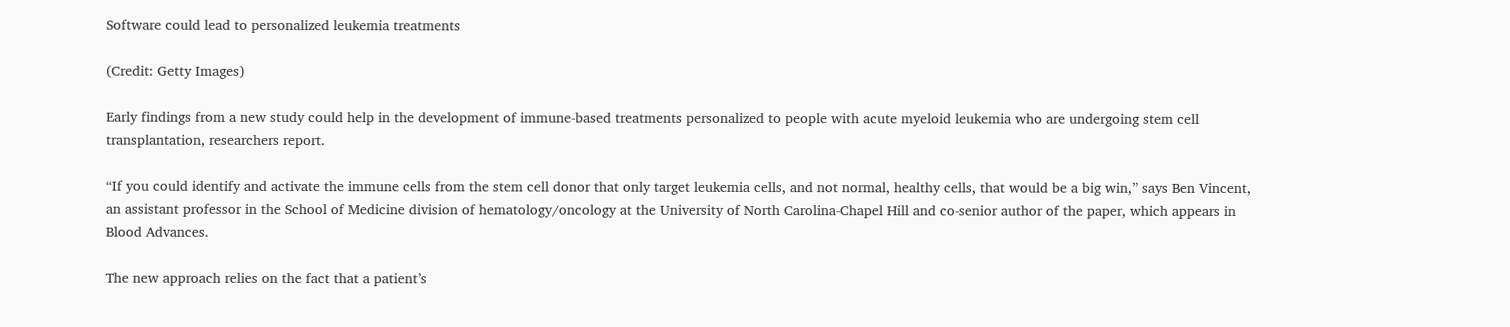Software could lead to personalized leukemia treatments

(Credit: Getty Images)

Early findings from a new study could help in the development of immune-based treatments personalized to people with acute myeloid leukemia who are undergoing stem cell transplantation, researchers report.

“If you could identify and activate the immune cells from the stem cell donor that only target leukemia cells, and not normal, healthy cells, that would be a big win,” says Ben Vincent, an assistant professor in the School of Medicine division of hematology/oncology at the University of North Carolina-Chapel Hill and co-senior author of the paper, which appears in Blood Advances.

The new approach relies on the fact that a patient’s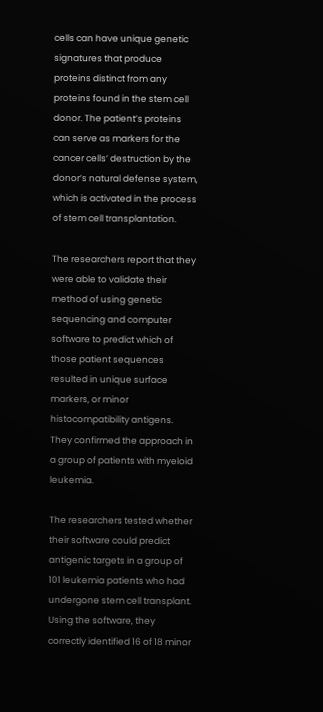cells can have unique genetic signatures that produce proteins distinct from any proteins found in the stem cell donor. The patient’s proteins can serve as markers for the cancer cells’ destruction by the donor’s natural defense system, which is activated in the process of stem cell transplantation.

The researchers report that they were able to validate their method of using genetic sequencing and computer software to predict which of those patient sequences resulted in unique surface markers, or minor histocompatibility antigens. They confirmed the approach in a group of patients with myeloid leukemia.

The researchers tested whether their software could predict antigenic targets in a group of 101 leukemia patients who had undergone stem cell transplant. Using the software, they correctly identified 16 of 18 minor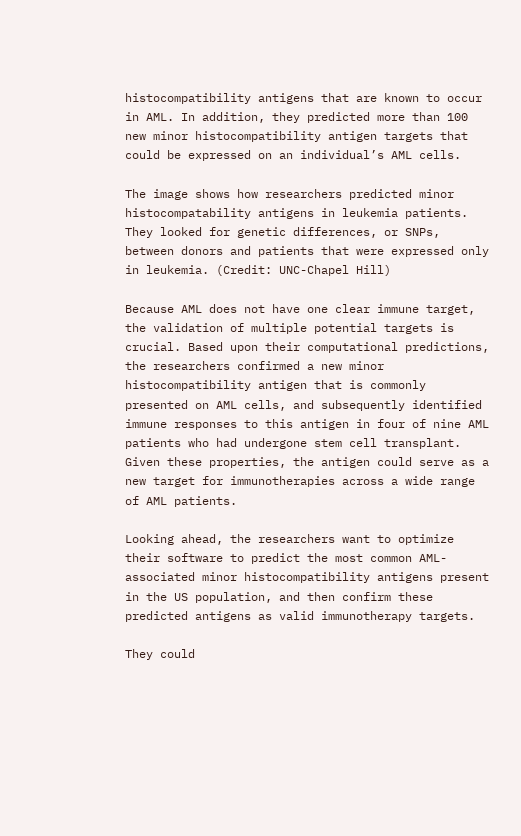histocompatibility antigens that are known to occur in AML. In addition, they predicted more than 100 new minor histocompatibility antigen targets that could be expressed on an individual’s AML cells.

The image shows how researchers predicted minor histocompatability antigens in leukemia patients. They looked for genetic differences, or SNPs, between donors and patients that were expressed only in leukemia. (Credit: UNC-Chapel Hill)

Because AML does not have one clear immune target, the validation of multiple potential targets is crucial. Based upon their computational predictions, the researchers confirmed a new minor histocompatibility antigen that is commonly presented on AML cells, and subsequently identified immune responses to this antigen in four of nine AML patients who had undergone stem cell transplant. Given these properties, the antigen could serve as a new target for immunotherapies across a wide range of AML patients.

Looking ahead, the researchers want to optimize their software to predict the most common AML-associated minor histocompatibility antigens present in the US population, and then confirm these predicted antigens as valid immunotherapy targets.

They could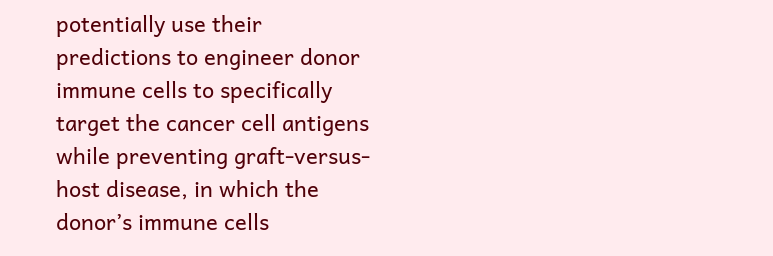potentially use their predictions to engineer donor immune cells to specifically target the cancer cell antigens while preventing graft-versus-host disease, in which the donor’s immune cells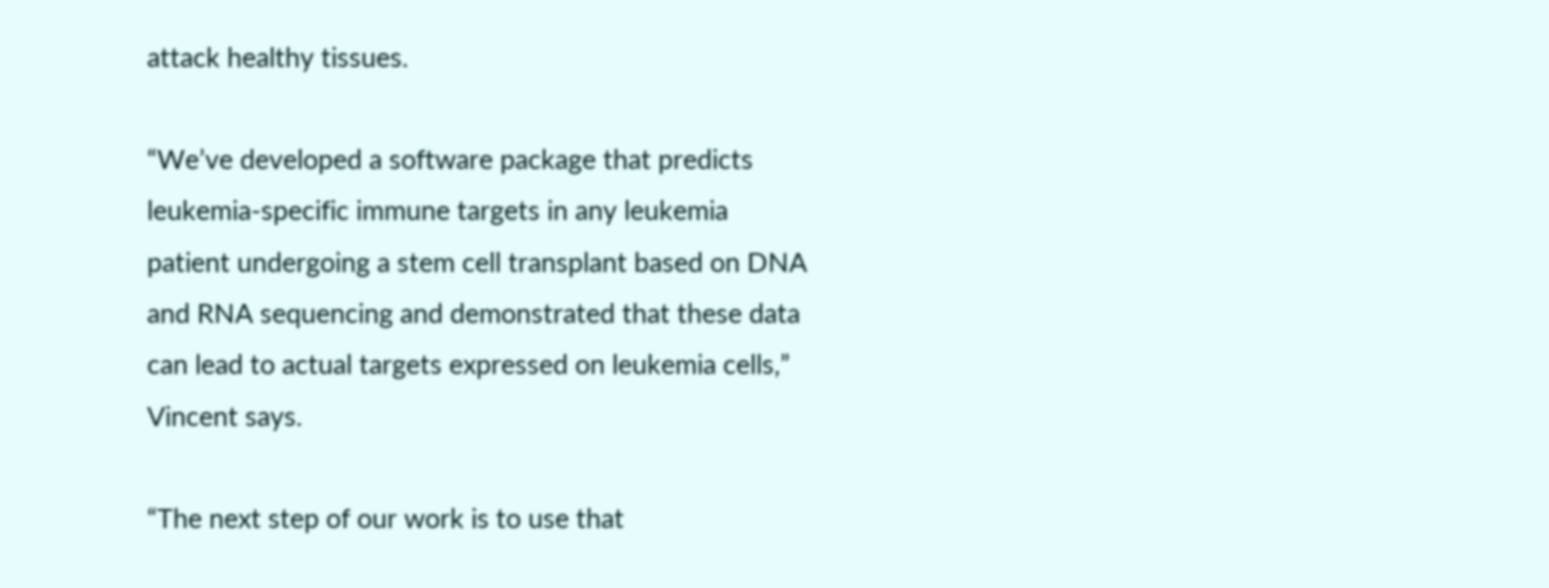attack healthy tissues.

“We’ve developed a software package that predicts leukemia-specific immune targets in any leukemia patient undergoing a stem cell transplant based on DNA and RNA sequencing and demonstrated that these data can lead to actual targets expressed on leukemia cells,” Vincent says.

“The next step of our work is to use that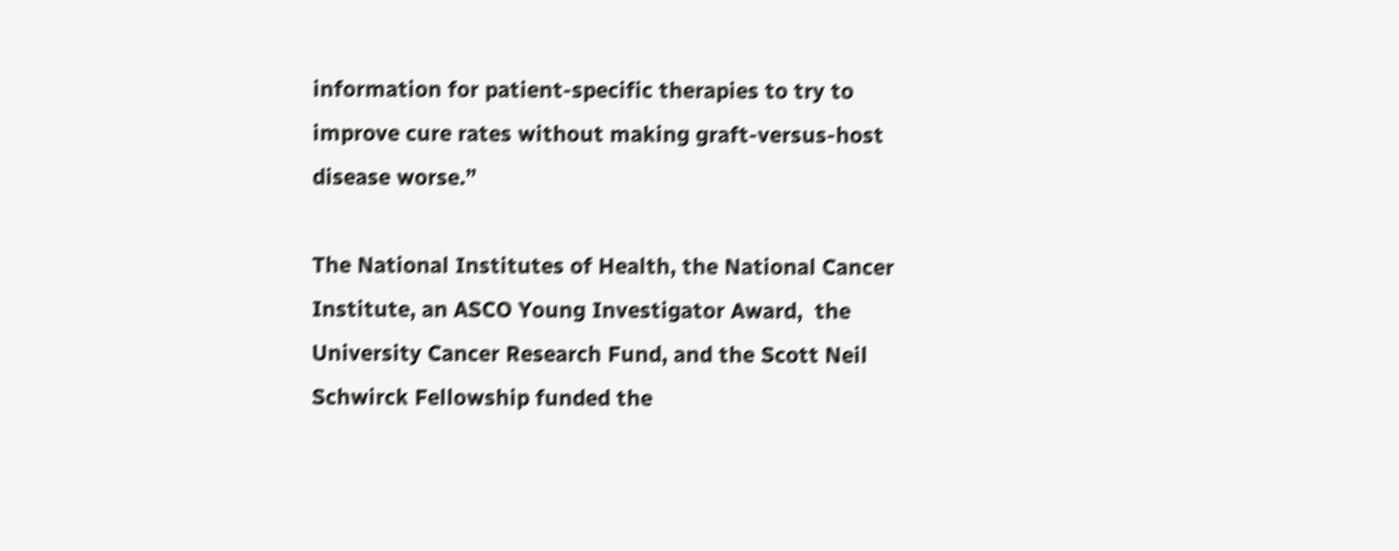information for patient-specific therapies to try to improve cure rates without making graft-versus-host disease worse.”

The National Institutes of Health, the National Cancer Institute, an ASCO Young Investigator Award,  the University Cancer Research Fund, and the Scott Neil Schwirck Fellowship funded the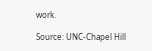work.

Source: UNC-Chapel Hill